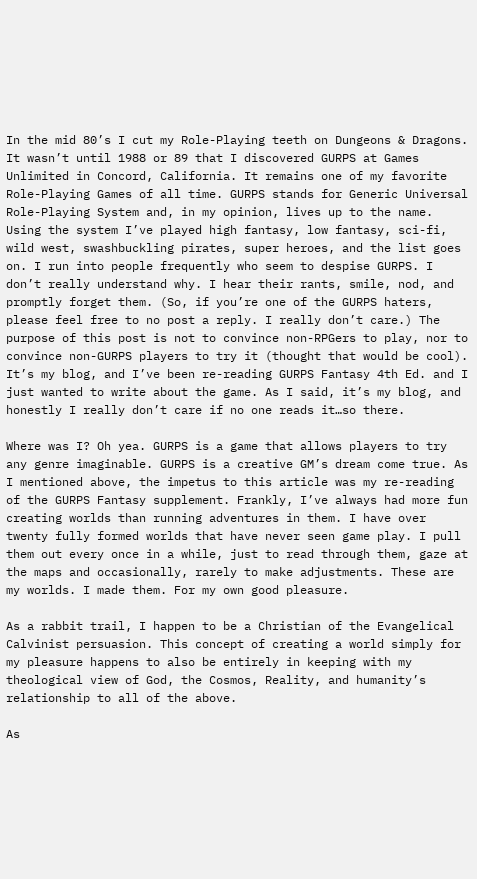In the mid 80’s I cut my Role-Playing teeth on Dungeons & Dragons. It wasn’t until 1988 or 89 that I discovered GURPS at Games Unlimited in Concord, California. It remains one of my favorite Role-Playing Games of all time. GURPS stands for Generic Universal Role-Playing System and, in my opinion, lives up to the name. Using the system I’ve played high fantasy, low fantasy, sci-fi, wild west, swashbuckling pirates, super heroes, and the list goes on. I run into people frequently who seem to despise GURPS. I don’t really understand why. I hear their rants, smile, nod, and promptly forget them. (So, if you’re one of the GURPS haters, please feel free to no post a reply. I really don’t care.) The purpose of this post is not to convince non-RPGers to play, nor to convince non-GURPS players to try it (thought that would be cool). It’s my blog, and I’ve been re-reading GURPS Fantasy 4th Ed. and I just wanted to write about the game. As I said, it’s my blog, and honestly I really don’t care if no one reads it…so there.

Where was I? Oh yea. GURPS is a game that allows players to try any genre imaginable. GURPS is a creative GM’s dream come true. As I mentioned above, the impetus to this article was my re-reading of the GURPS Fantasy supplement. Frankly, I’ve always had more fun creating worlds than running adventures in them. I have over twenty fully formed worlds that have never seen game play. I pull them out every once in a while, just to read through them, gaze at the maps and occasionally, rarely to make adjustments. These are my worlds. I made them. For my own good pleasure.

As a rabbit trail, I happen to be a Christian of the Evangelical Calvinist persuasion. This concept of creating a world simply for my pleasure happens to also be entirely in keeping with my theological view of God, the Cosmos, Reality, and humanity’s relationship to all of the above.

As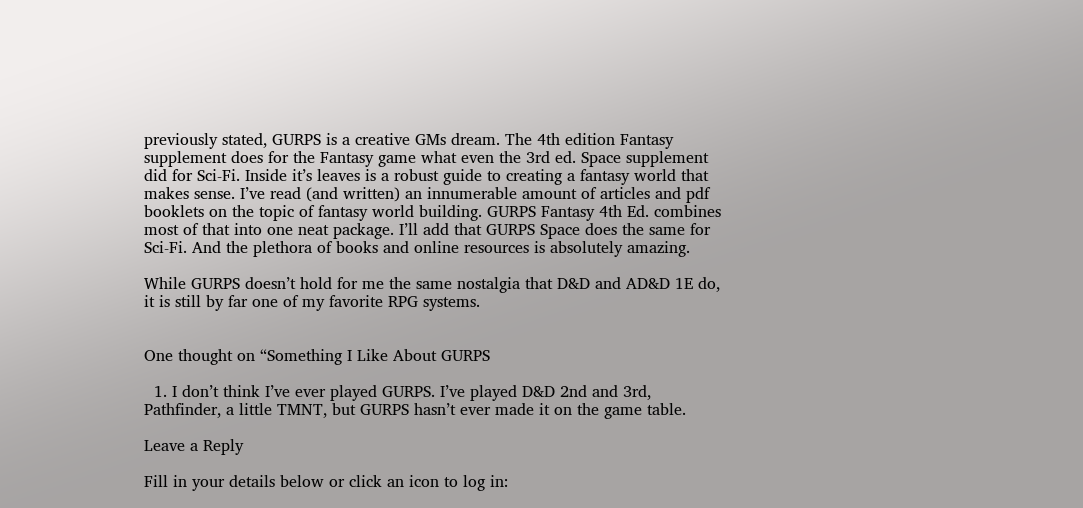previously stated, GURPS is a creative GMs dream. The 4th edition Fantasy supplement does for the Fantasy game what even the 3rd ed. Space supplement did for Sci-Fi. Inside it’s leaves is a robust guide to creating a fantasy world that makes sense. I’ve read (and written) an innumerable amount of articles and pdf booklets on the topic of fantasy world building. GURPS Fantasy 4th Ed. combines most of that into one neat package. I’ll add that GURPS Space does the same for Sci-Fi. And the plethora of books and online resources is absolutely amazing.

While GURPS doesn’t hold for me the same nostalgia that D&D and AD&D 1E do, it is still by far one of my favorite RPG systems.


One thought on “Something I Like About GURPS

  1. I don’t think I’ve ever played GURPS. I’ve played D&D 2nd and 3rd, Pathfinder, a little TMNT, but GURPS hasn’t ever made it on the game table.

Leave a Reply

Fill in your details below or click an icon to log in: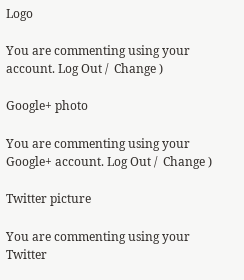Logo

You are commenting using your account. Log Out /  Change )

Google+ photo

You are commenting using your Google+ account. Log Out /  Change )

Twitter picture

You are commenting using your Twitter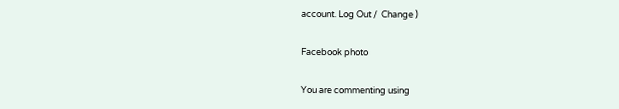account. Log Out /  Change )

Facebook photo

You are commenting using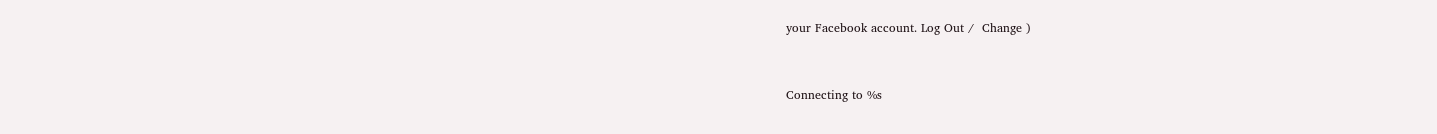your Facebook account. Log Out /  Change )


Connecting to %s